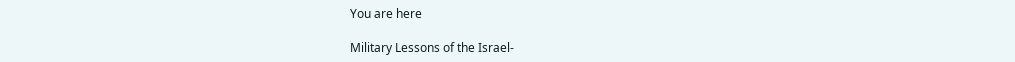You are here

Military Lessons of the Israel-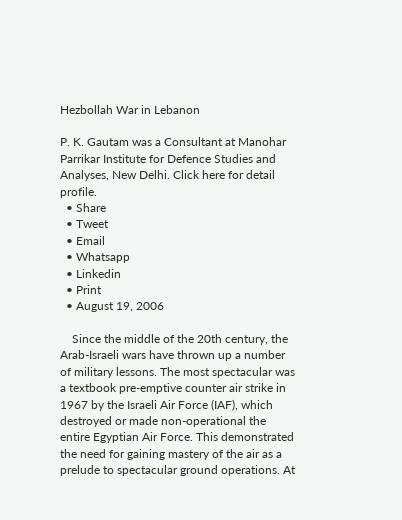Hezbollah War in Lebanon

P. K. Gautam was a Consultant at Manohar Parrikar Institute for Defence Studies and Analyses, New Delhi. Click here for detail profile.
  • Share
  • Tweet
  • Email
  • Whatsapp
  • Linkedin
  • Print
  • August 19, 2006

    Since the middle of the 20th century, the Arab-Israeli wars have thrown up a number of military lessons. The most spectacular was a textbook pre-emptive counter air strike in 1967 by the Israeli Air Force (IAF), which destroyed or made non-operational the entire Egyptian Air Force. This demonstrated the need for gaining mastery of the air as a prelude to spectacular ground operations. At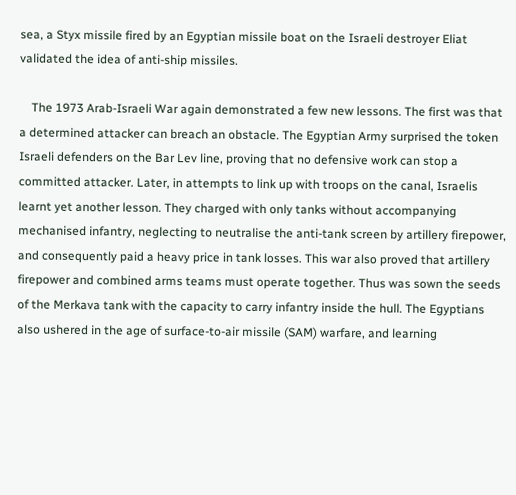sea, a Styx missile fired by an Egyptian missile boat on the Israeli destroyer Eliat validated the idea of anti-ship missiles.

    The 1973 Arab-Israeli War again demonstrated a few new lessons. The first was that a determined attacker can breach an obstacle. The Egyptian Army surprised the token Israeli defenders on the Bar Lev line, proving that no defensive work can stop a committed attacker. Later, in attempts to link up with troops on the canal, Israelis learnt yet another lesson. They charged with only tanks without accompanying mechanised infantry, neglecting to neutralise the anti-tank screen by artillery firepower, and consequently paid a heavy price in tank losses. This war also proved that artillery firepower and combined arms teams must operate together. Thus was sown the seeds of the Merkava tank with the capacity to carry infantry inside the hull. The Egyptians also ushered in the age of surface-to-air missile (SAM) warfare, and learning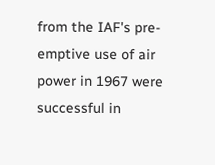from the IAF's pre-emptive use of air power in 1967 were successful in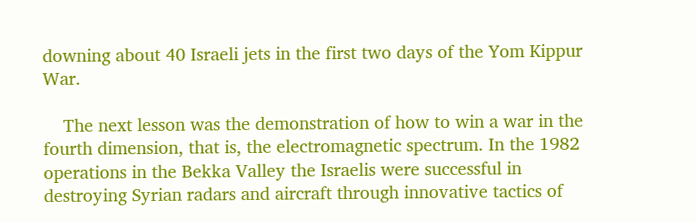downing about 40 Israeli jets in the first two days of the Yom Kippur War.

    The next lesson was the demonstration of how to win a war in the fourth dimension, that is, the electromagnetic spectrum. In the 1982 operations in the Bekka Valley the Israelis were successful in destroying Syrian radars and aircraft through innovative tactics of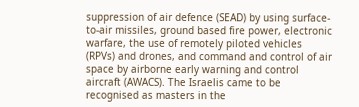suppression of air defence (SEAD) by using surface-to-air missiles, ground based fire power, electronic warfare, the use of remotely piloted vehicles (RPVs) and drones, and command and control of air space by airborne early warning and control aircraft (AWACS). The Israelis came to be recognised as masters in the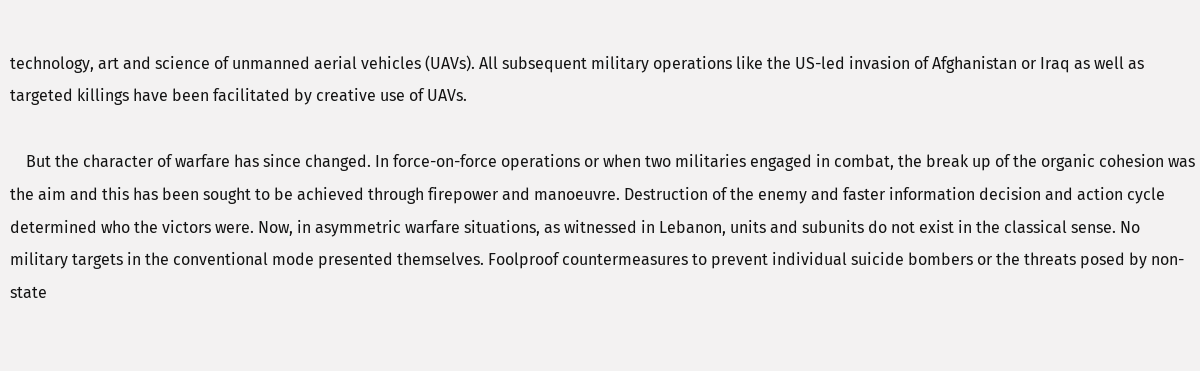technology, art and science of unmanned aerial vehicles (UAVs). All subsequent military operations like the US-led invasion of Afghanistan or Iraq as well as targeted killings have been facilitated by creative use of UAVs.

    But the character of warfare has since changed. In force-on-force operations or when two militaries engaged in combat, the break up of the organic cohesion was the aim and this has been sought to be achieved through firepower and manoeuvre. Destruction of the enemy and faster information decision and action cycle determined who the victors were. Now, in asymmetric warfare situations, as witnessed in Lebanon, units and subunits do not exist in the classical sense. No military targets in the conventional mode presented themselves. Foolproof countermeasures to prevent individual suicide bombers or the threats posed by non-state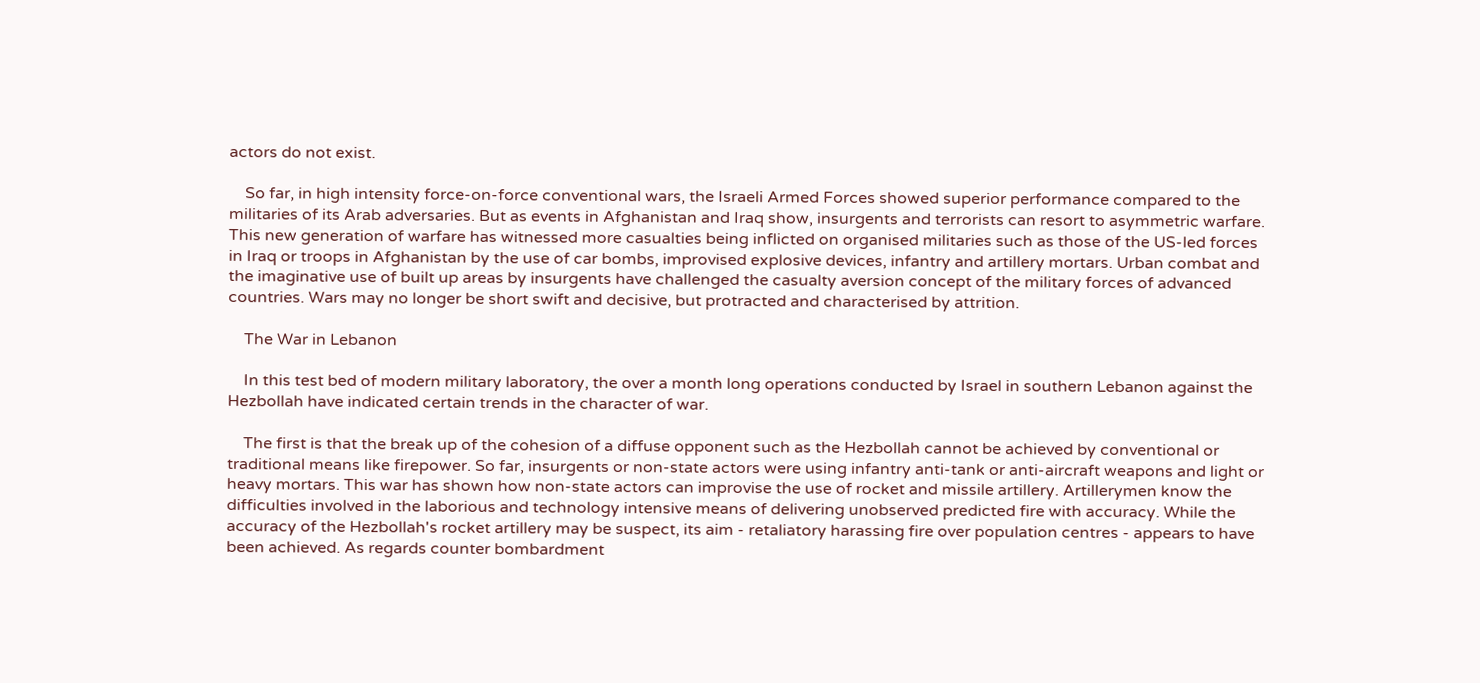actors do not exist.

    So far, in high intensity force-on-force conventional wars, the Israeli Armed Forces showed superior performance compared to the militaries of its Arab adversaries. But as events in Afghanistan and Iraq show, insurgents and terrorists can resort to asymmetric warfare. This new generation of warfare has witnessed more casualties being inflicted on organised militaries such as those of the US-led forces in Iraq or troops in Afghanistan by the use of car bombs, improvised explosive devices, infantry and artillery mortars. Urban combat and the imaginative use of built up areas by insurgents have challenged the casualty aversion concept of the military forces of advanced countries. Wars may no longer be short swift and decisive, but protracted and characterised by attrition.

    The War in Lebanon

    In this test bed of modern military laboratory, the over a month long operations conducted by Israel in southern Lebanon against the Hezbollah have indicated certain trends in the character of war.

    The first is that the break up of the cohesion of a diffuse opponent such as the Hezbollah cannot be achieved by conventional or traditional means like firepower. So far, insurgents or non-state actors were using infantry anti-tank or anti-aircraft weapons and light or heavy mortars. This war has shown how non-state actors can improvise the use of rocket and missile artillery. Artillerymen know the difficulties involved in the laborious and technology intensive means of delivering unobserved predicted fire with accuracy. While the accuracy of the Hezbollah's rocket artillery may be suspect, its aim - retaliatory harassing fire over population centres - appears to have been achieved. As regards counter bombardment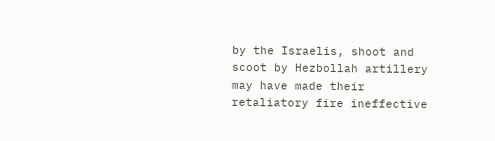by the Israelis, shoot and scoot by Hezbollah artillery may have made their retaliatory fire ineffective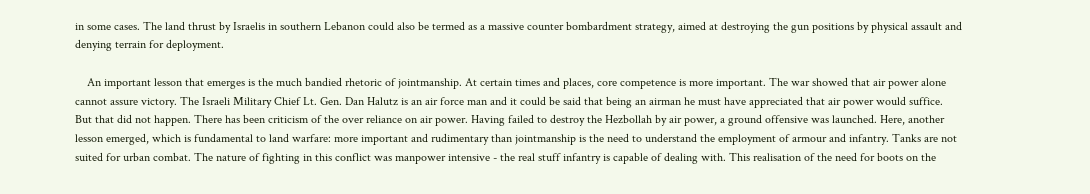in some cases. The land thrust by Israelis in southern Lebanon could also be termed as a massive counter bombardment strategy, aimed at destroying the gun positions by physical assault and denying terrain for deployment.

    An important lesson that emerges is the much bandied rhetoric of jointmanship. At certain times and places, core competence is more important. The war showed that air power alone cannot assure victory. The Israeli Military Chief Lt. Gen. Dan Halutz is an air force man and it could be said that being an airman he must have appreciated that air power would suffice. But that did not happen. There has been criticism of the over reliance on air power. Having failed to destroy the Hezbollah by air power, a ground offensive was launched. Here, another lesson emerged, which is fundamental to land warfare: more important and rudimentary than jointmanship is the need to understand the employment of armour and infantry. Tanks are not suited for urban combat. The nature of fighting in this conflict was manpower intensive - the real stuff infantry is capable of dealing with. This realisation of the need for boots on the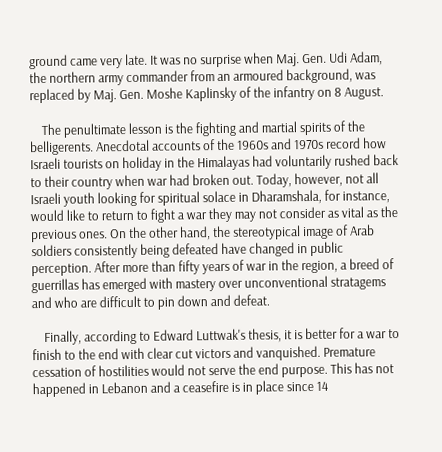ground came very late. It was no surprise when Maj. Gen. Udi Adam, the northern army commander from an armoured background, was replaced by Maj. Gen. Moshe Kaplinsky of the infantry on 8 August.

    The penultimate lesson is the fighting and martial spirits of the belligerents. Anecdotal accounts of the 1960s and 1970s record how Israeli tourists on holiday in the Himalayas had voluntarily rushed back to their country when war had broken out. Today, however, not all Israeli youth looking for spiritual solace in Dharamshala, for instance, would like to return to fight a war they may not consider as vital as the previous ones. On the other hand, the stereotypical image of Arab soldiers consistently being defeated have changed in public perception. After more than fifty years of war in the region, a breed of guerrillas has emerged with mastery over unconventional stratagems and who are difficult to pin down and defeat.

    Finally, according to Edward Luttwak's thesis, it is better for a war to finish to the end with clear cut victors and vanquished. Premature cessation of hostilities would not serve the end purpose. This has not happened in Lebanon and a ceasefire is in place since 14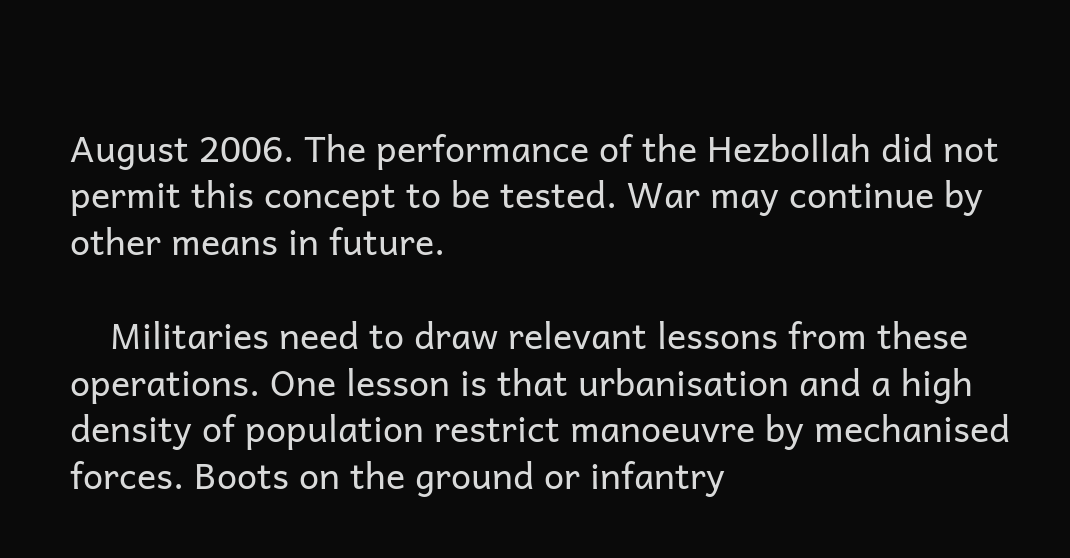August 2006. The performance of the Hezbollah did not permit this concept to be tested. War may continue by other means in future.

    Militaries need to draw relevant lessons from these operations. One lesson is that urbanisation and a high density of population restrict manoeuvre by mechanised forces. Boots on the ground or infantry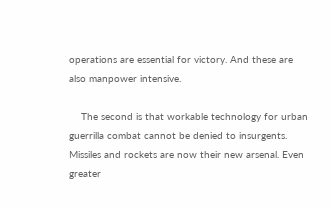operations are essential for victory. And these are also manpower intensive.

    The second is that workable technology for urban guerrilla combat cannot be denied to insurgents. Missiles and rockets are now their new arsenal. Even greater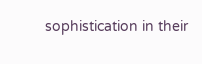sophistication in their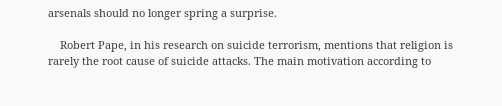arsenals should no longer spring a surprise.

    Robert Pape, in his research on suicide terrorism, mentions that religion is rarely the root cause of suicide attacks. The main motivation according to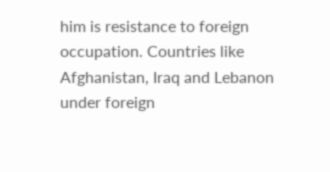him is resistance to foreign occupation. Countries like Afghanistan, Iraq and Lebanon under foreign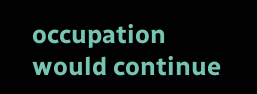occupation would continue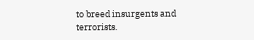to breed insurgents and terrorists.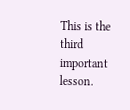This is the third important lesson.